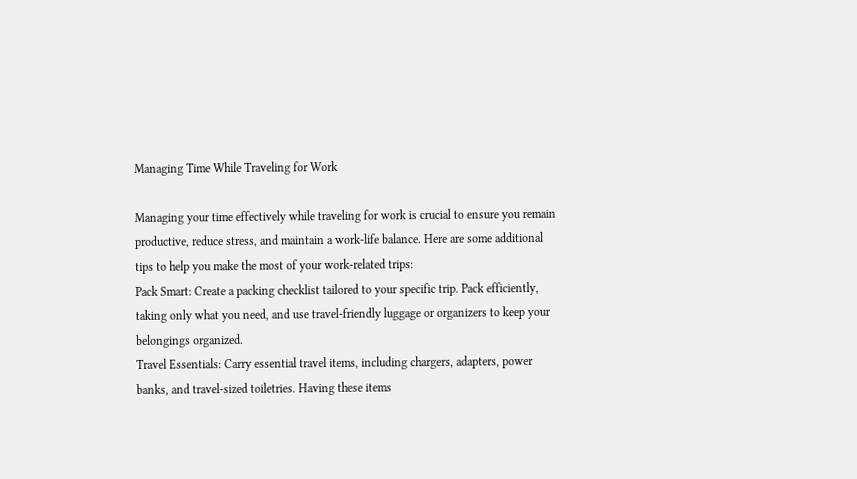Managing Time While Traveling for Work

Managing your time effectively while traveling for work is crucial to ensure you remain productive, reduce stress, and maintain a work-life balance. Here are some additional tips to help you make the most of your work-related trips:
Pack Smart: Create a packing checklist tailored to your specific trip. Pack efficiently, taking only what you need, and use travel-friendly luggage or organizers to keep your belongings organized.
Travel Essentials: Carry essential travel items, including chargers, adapters, power banks, and travel-sized toiletries. Having these items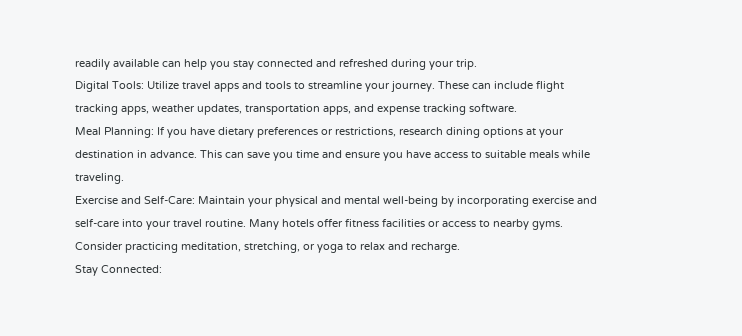readily available can help you stay connected and refreshed during your trip.
Digital Tools: Utilize travel apps and tools to streamline your journey. These can include flight tracking apps, weather updates, transportation apps, and expense tracking software.
Meal Planning: If you have dietary preferences or restrictions, research dining options at your destination in advance. This can save you time and ensure you have access to suitable meals while traveling.
Exercise and Self-Care: Maintain your physical and mental well-being by incorporating exercise and self-care into your travel routine. Many hotels offer fitness facilities or access to nearby gyms. Consider practicing meditation, stretching, or yoga to relax and recharge.
Stay Connected: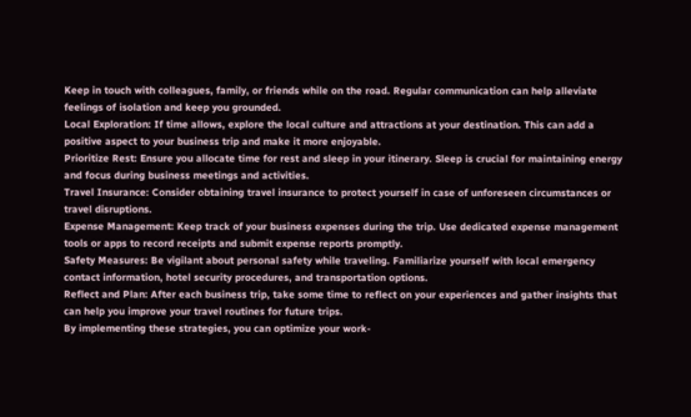Keep in touch with colleagues, family, or friends while on the road. Regular communication can help alleviate feelings of isolation and keep you grounded.
Local Exploration: If time allows, explore the local culture and attractions at your destination. This can add a positive aspect to your business trip and make it more enjoyable.
Prioritize Rest: Ensure you allocate time for rest and sleep in your itinerary. Sleep is crucial for maintaining energy and focus during business meetings and activities.
Travel Insurance: Consider obtaining travel insurance to protect yourself in case of unforeseen circumstances or travel disruptions.
Expense Management: Keep track of your business expenses during the trip. Use dedicated expense management tools or apps to record receipts and submit expense reports promptly.
Safety Measures: Be vigilant about personal safety while traveling. Familiarize yourself with local emergency contact information, hotel security procedures, and transportation options.
Reflect and Plan: After each business trip, take some time to reflect on your experiences and gather insights that can help you improve your travel routines for future trips.
By implementing these strategies, you can optimize your work-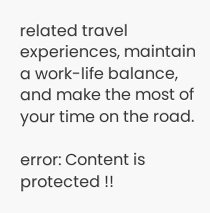related travel experiences, maintain a work-life balance, and make the most of your time on the road.

error: Content is protected !!